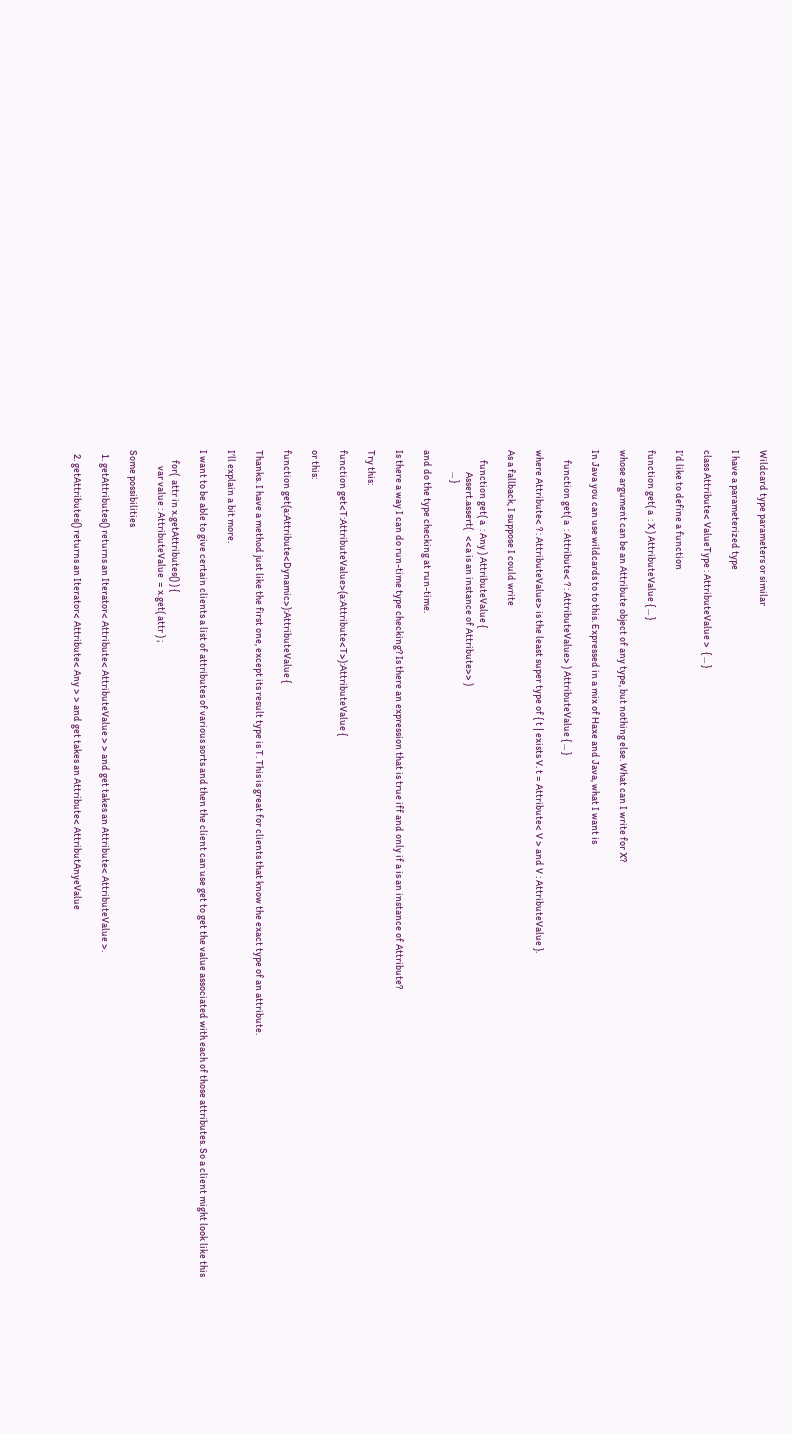Wildcard type parameters or similar

I have a parameterized type

class Attribute< ValueType : AttributeValue >  { ... }

I’d like to define a function

function get( a  : X ) AttributeValue { ... }

whose argument can be an Attribute object of any type, but nothing else. What can I write for X?

In Java you can use wildcards to to this. Expressed in a mix of Haxe and Java, what I want is

     function get( a  : Attribute< ? : AttributeValue> ) AttributeValue { ... }

where Attribute< ? : AttributeValue> is the least super type of { t | exists V. t = Attribute< V > and V : AttributeValue }.

As a fallback, I suppose I could write

     function get( a  : Any ) AttributeValue {
           Assert.assert(   <<a is an instance of Attribute>> )
           ... }

and do the type checking at run-time.

Is there a way I can do run-time type checking? Is there an expression that is true iff and only if a is an instance of Attribute?

Try this:

function get<T:AttributeValue>(a:Attribute<T>):AttributeValue {

or this:

function get(a:Attribute<Dynamic>):AttributeValue {

Thanks. I have a method just like the first one, except its result type is T. This is great for clients that know the exact type of an attribute.

I’ll explain a bit more.

I want to be able to give certain clients a list of attributes of various sorts and then the client can use get to get the value associated with each of those attributes. So a client might look like this

     for(  attr in x.getAttributes() ) {
        var value : AttributeValue  = x.get( attr ) ;

Some possibilities

  1. getAttributes() returns an Iterator< Attribute< AttributeValue > > and get takes an Attribute< AttributeValue >.

  2. getAttributes() returns an Iterator< Attribute< Any > > and get takes an Attribute< AttributAnyeValue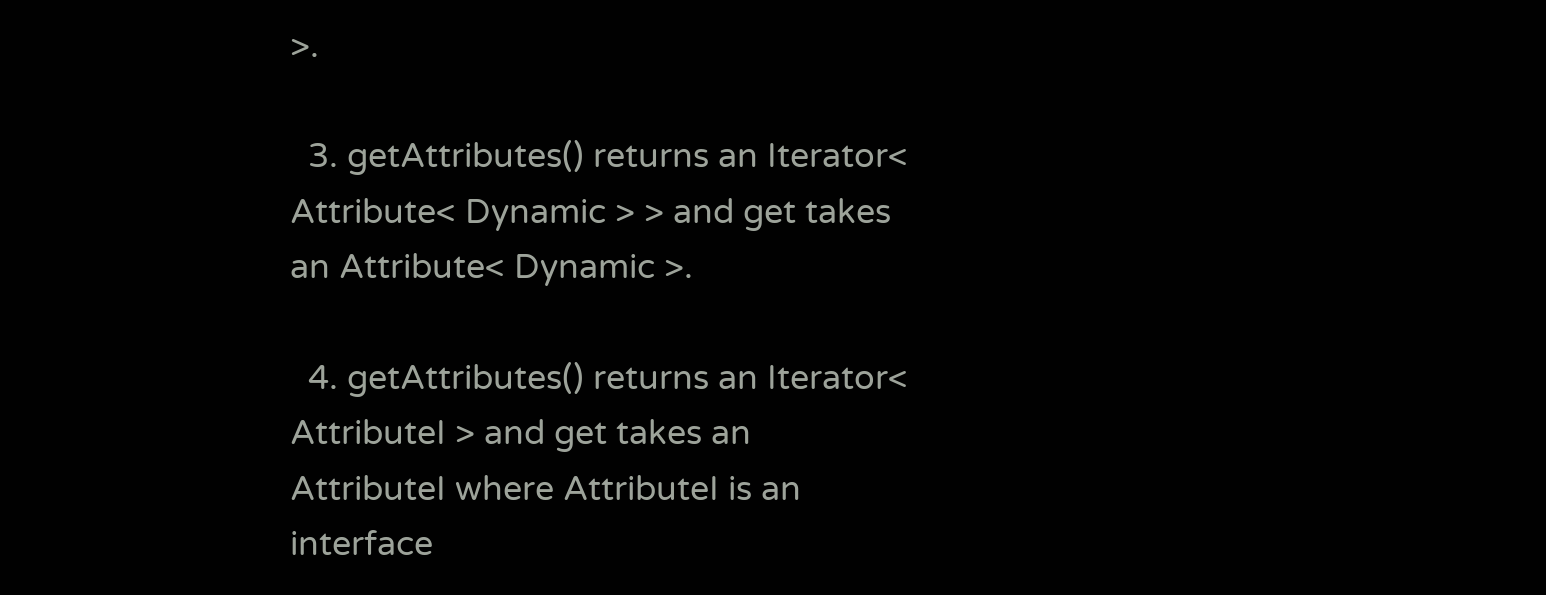>.

  3. getAttributes() returns an Iterator< Attribute< Dynamic > > and get takes an Attribute< Dynamic >.

  4. getAttributes() returns an Iterator< AttributeI > and get takes an AttributeI where AttributeI is an interface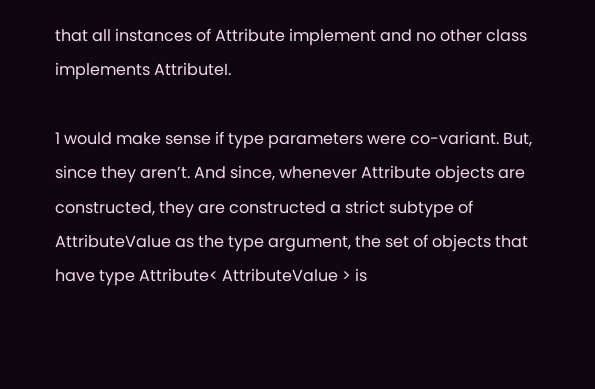that all instances of Attribute implement and no other class implements AttributeI.

1 would make sense if type parameters were co-variant. But, since they aren’t. And since, whenever Attribute objects are constructed, they are constructed a strict subtype of AttributeValue as the type argument, the set of objects that have type Attribute< AttributeValue > is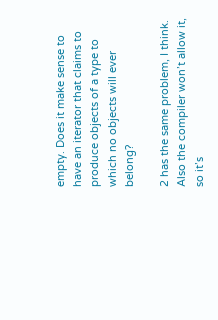empty. Does it make sense to have an iterator that claims to produce objects of a type to which no objects will ever belong?

2 has the same problem, I think. Also the compiler won’t allow it, so it’s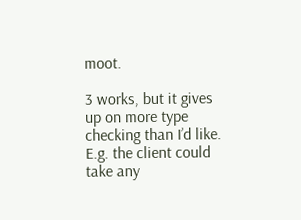moot.

3 works, but it gives up on more type checking than I’d like. E.g. the client could take any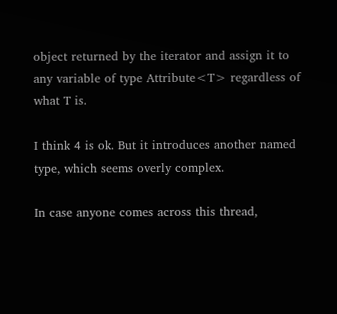object returned by the iterator and assign it to any variable of type Attribute<T> regardless of what T is.

I think 4 is ok. But it introduces another named type, which seems overly complex.

In case anyone comes across this thread,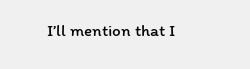I’ll mention that I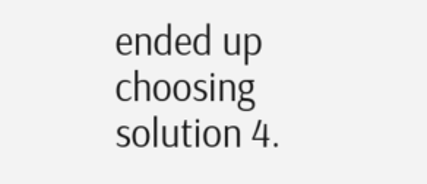ended up choosing solution 4.